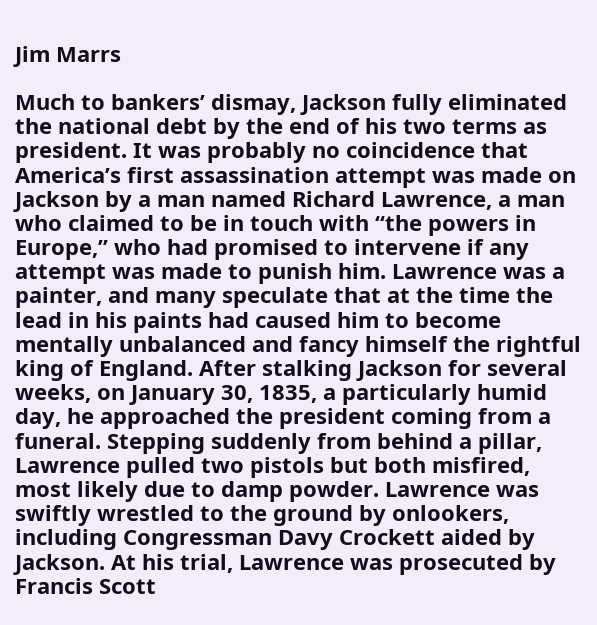Jim Marrs

Much to bankers’ dismay, Jackson fully eliminated the national debt by the end of his two terms as president. It was probably no coincidence that America’s first assassination attempt was made on Jackson by a man named Richard Lawrence, a man who claimed to be in touch with “the powers in Europe,” who had promised to intervene if any attempt was made to punish him. Lawrence was a painter, and many speculate that at the time the lead in his paints had caused him to become mentally unbalanced and fancy himself the rightful king of England. After stalking Jackson for several weeks, on January 30, 1835, a particularly humid day, he approached the president coming from a funeral. Stepping suddenly from behind a pillar, Lawrence pulled two pistols but both misfired, most likely due to damp powder. Lawrence was swiftly wrestled to the ground by onlookers, including Congressman Davy Crockett aided by Jackson. At his trial, Lawrence was prosecuted by Francis Scott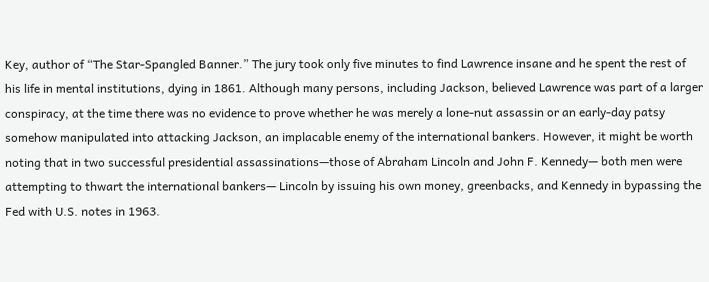Key, author of “The Star-Spangled Banner.” The jury took only five minutes to find Lawrence insane and he spent the rest of his life in mental institutions, dying in 1861. Although many persons, including Jackson, believed Lawrence was part of a larger conspiracy, at the time there was no evidence to prove whether he was merely a lone-nut assassin or an early-day patsy somehow manipulated into attacking Jackson, an implacable enemy of the international bankers. However, it might be worth noting that in two successful presidential assassinations—those of Abraham Lincoln and John F. Kennedy— both men were attempting to thwart the international bankers— Lincoln by issuing his own money, greenbacks, and Kennedy in bypassing the Fed with U.S. notes in 1963.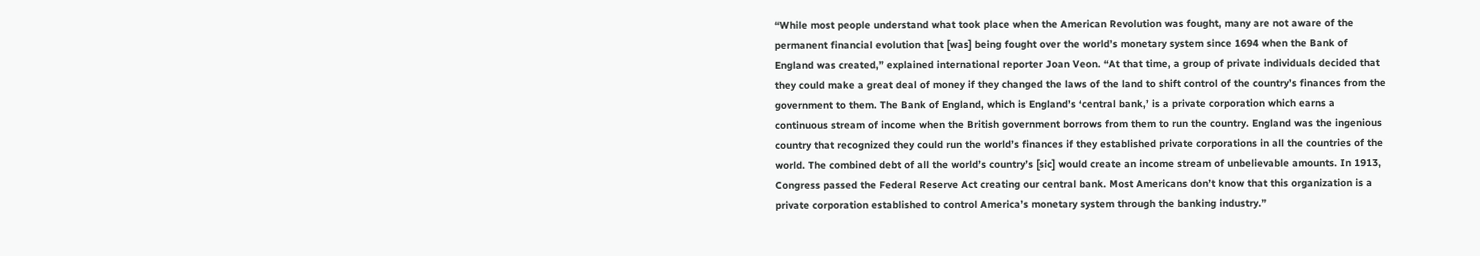“While most people understand what took place when the American Revolution was fought, many are not aware of the permanent financial evolution that [was] being fought over the world’s monetary system since 1694 when the Bank of England was created,” explained international reporter Joan Veon. “At that time, a group of private individuals decided that they could make a great deal of money if they changed the laws of the land to shift control of the country’s finances from the government to them. The Bank of England, which is England’s ‘central bank,’ is a private corporation which earns a continuous stream of income when the British government borrows from them to run the country. England was the ingenious country that recognized they could run the world’s finances if they established private corporations in all the countries of the world. The combined debt of all the world’s country’s [sic] would create an income stream of unbelievable amounts. In 1913, Congress passed the Federal Reserve Act creating our central bank. Most Americans don’t know that this organization is a private corporation established to control America’s monetary system through the banking industry.”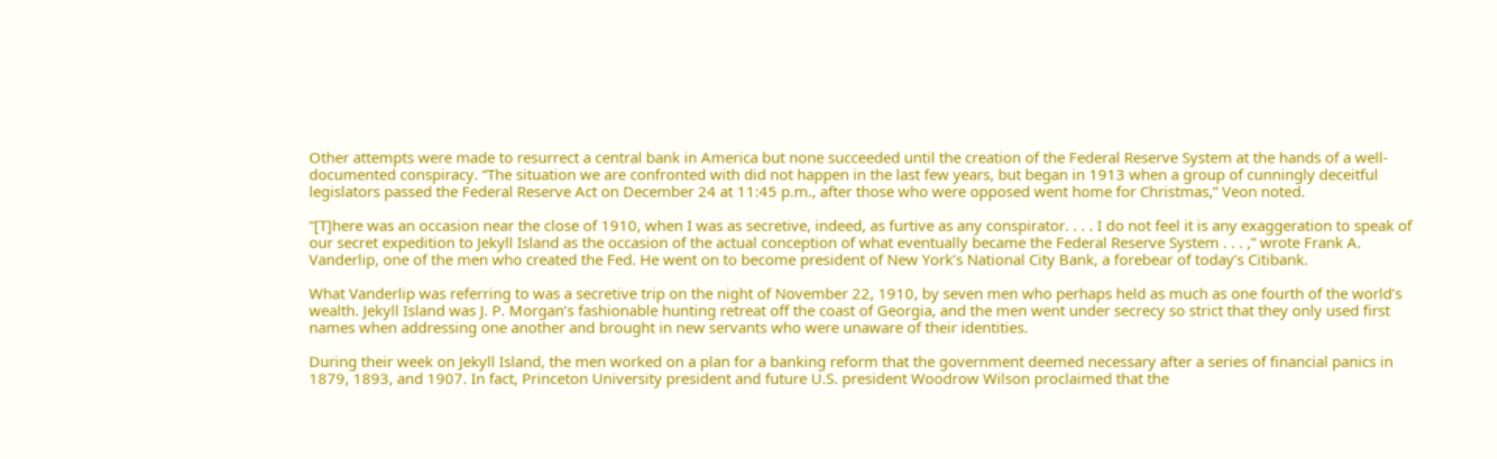Other attempts were made to resurrect a central bank in America but none succeeded until the creation of the Federal Reserve System at the hands of a well-documented conspiracy. “The situation we are confronted with did not happen in the last few years, but began in 1913 when a group of cunningly deceitful legislators passed the Federal Reserve Act on December 24 at 11:45 p.m., after those who were opposed went home for Christmas,” Veon noted.

“[T]here was an occasion near the close of 1910, when I was as secretive, indeed, as furtive as any conspirator. . . . I do not feel it is any exaggeration to speak of our secret expedition to Jekyll Island as the occasion of the actual conception of what eventually became the Federal Reserve System . . . ,” wrote Frank A. Vanderlip, one of the men who created the Fed. He went on to become president of New York’s National City Bank, a forebear of today’s Citibank.

What Vanderlip was referring to was a secretive trip on the night of November 22, 1910, by seven men who perhaps held as much as one fourth of the world’s wealth. Jekyll Island was J. P. Morgan’s fashionable hunting retreat off the coast of Georgia, and the men went under secrecy so strict that they only used first names when addressing one another and brought in new servants who were unaware of their identities.

During their week on Jekyll Island, the men worked on a plan for a banking reform that the government deemed necessary after a series of financial panics in 1879, 1893, and 1907. In fact, Princeton University president and future U.S. president Woodrow Wilson proclaimed that the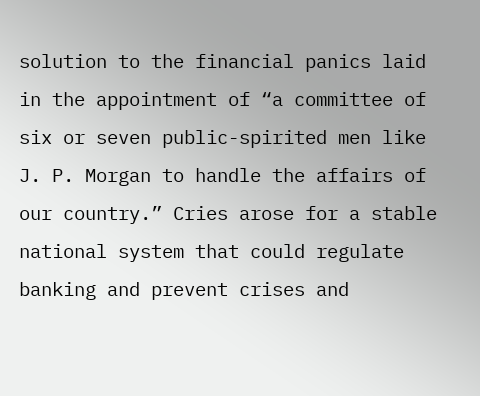solution to the financial panics laid in the appointment of “a committee of six or seven public-spirited men like J. P. Morgan to handle the affairs of our country.” Cries arose for a stable national system that could regulate banking and prevent crises and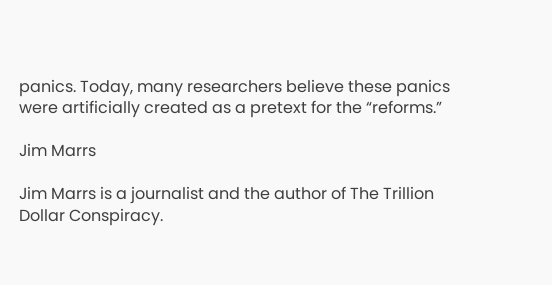panics. Today, many researchers believe these panics were artificially created as a pretext for the “reforms.”

Jim Marrs

Jim Marrs is a journalist and the author of The Trillion Dollar Conspiracy.